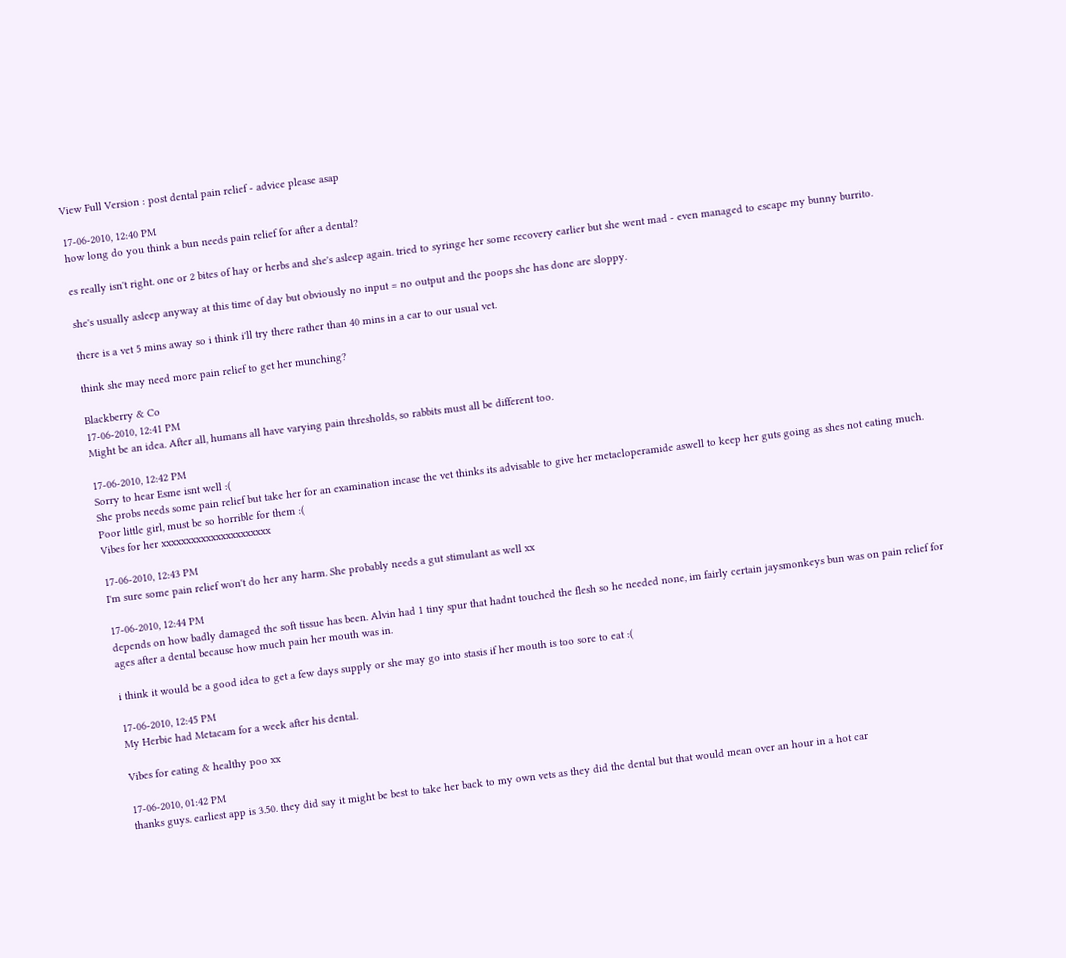View Full Version : post dental pain relief - advice please asap

17-06-2010, 12:40 PM
how long do you think a bun needs pain relief for after a dental?

es really isn't right. one or 2 bites of hay or herbs and she's asleep again. tried to syringe her some recovery earlier but she went mad - even managed to escape my bunny burrito.

she's usually asleep anyway at this time of day but obviously no input = no output and the poops she has done are sloppy.

there is a vet 5 mins away so i think i'll try there rather than 40 mins in a car to our usual vet.

think she may need more pain relief to get her munching?

Blackberry & Co
17-06-2010, 12:41 PM
Might be an idea. After all, humans all have varying pain thresholds, so rabbits must all be different too.

17-06-2010, 12:42 PM
Sorry to hear Esme isnt well :(
She probs needs some pain relief but take her for an examination incase the vet thinks its advisable to give her metacloperamide aswell to keep her guts going as shes not eating much.
Poor little girl, must be so horrible for them :(
Vibes for her xxxxxxxxxxxxxxxxxxxxxx

17-06-2010, 12:43 PM
I'm sure some pain relief won't do her any harm. She probably needs a gut stimulant as well xx

17-06-2010, 12:44 PM
depends on how badly damaged the soft tissue has been. Alvin had 1 tiny spur that hadnt touched the flesh so he needed none, im fairly certain jaysmonkeys bun was on pain relief for ages after a dental because how much pain her mouth was in.

i think it would be a good idea to get a few days supply or she may go into stasis if her mouth is too sore to eat :(

17-06-2010, 12:45 PM
My Herbie had Metacam for a week after his dental.

Vibes for eating & healthy poo xx

17-06-2010, 01:42 PM
thanks guys. earliest app is 3.50. they did say it might be best to take her back to my own vets as they did the dental but that would mean over an hour in a hot car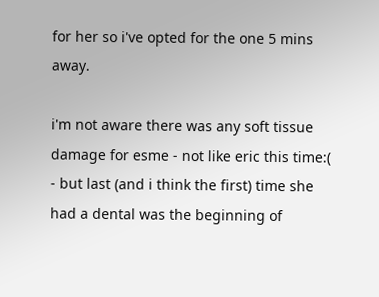for her so i've opted for the one 5 mins away.

i'm not aware there was any soft tissue damage for esme - not like eric this time:( - but last (and i think the first) time she had a dental was the beginning of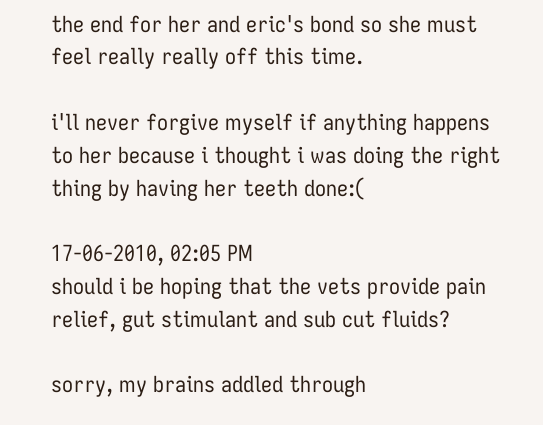the end for her and eric's bond so she must feel really really off this time.

i'll never forgive myself if anything happens to her because i thought i was doing the right thing by having her teeth done:(

17-06-2010, 02:05 PM
should i be hoping that the vets provide pain relief, gut stimulant and sub cut fluids?

sorry, my brains addled through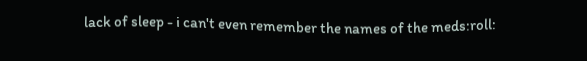lack of sleep - i can't even remember the names of the meds:roll: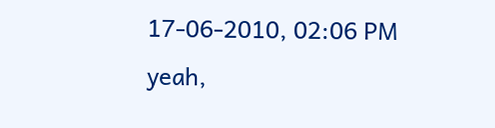17-06-2010, 02:06 PM
yeah,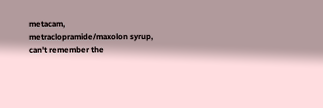metacam, metraclopramide/maxolon syrup, can't remember the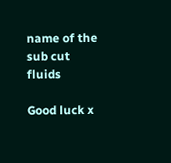name of the sub cut fluids

Good luck x